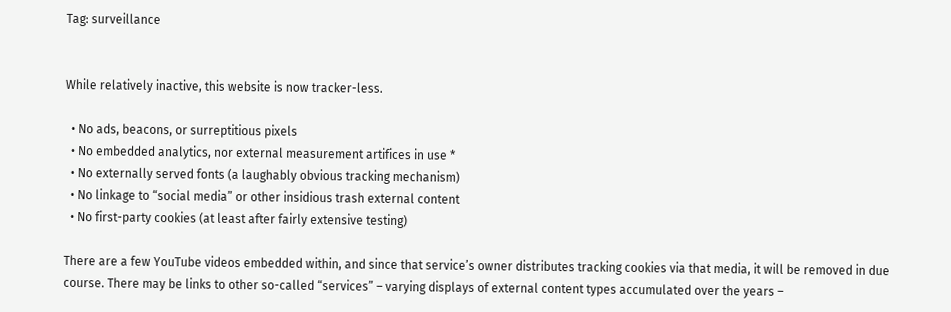Tag: surveillance


While relatively inactive, this website is now tracker-less.

  • No ads, beacons, or surreptitious pixels
  • No embedded analytics, nor external measurement artifices in use *
  • No externally served fonts (a laughably obvious tracking mechanism)
  • No linkage to “social media” or other insidious trash external content
  • No first-party cookies (at least after fairly extensive testing)

There are a few YouTube videos embedded within, and since that service’s owner distributes tracking cookies via that media, it will be removed in due course. There may be links to other so-called “services” – varying displays of external content types accumulated over the years –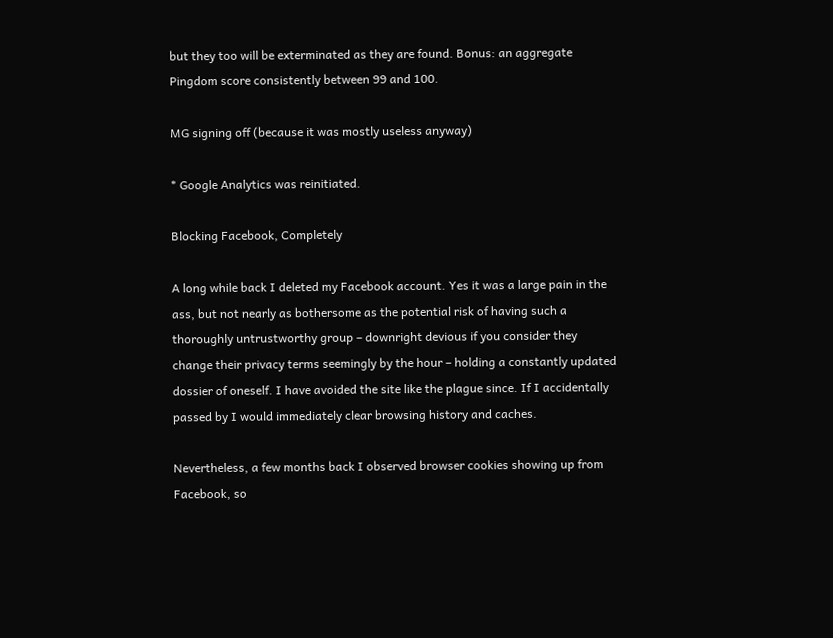but they too will be exterminated as they are found. Bonus: an aggregate Pingdom score consistently between 99 and 100.

MG signing off (because it was mostly useless anyway)

* Google Analytics was reinitiated.

Blocking Facebook, Completely

A long while back I deleted my Facebook account. Yes it was a large pain in the ass, but not nearly as bothersome as the potential risk of having such a thoroughly untrustworthy group – downright devious if you consider they change their privacy terms seemingly by the hour – holding a constantly updated dossier of oneself. I have avoided the site like the plague since. If I accidentally passed by I would immediately clear browsing history and caches.

Nevertheless, a few months back I observed browser cookies showing up from Facebook, so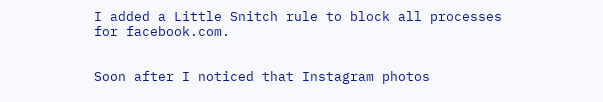I added a Little Snitch rule to block all processes for facebook.com.


Soon after I noticed that Instagram photos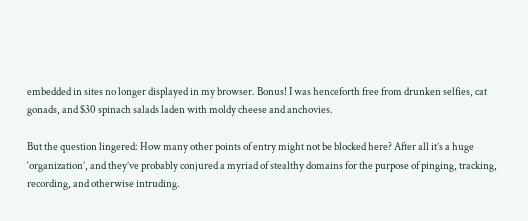embedded in sites no longer displayed in my browser. Bonus! I was henceforth free from drunken selfies, cat gonads, and $30 spinach salads laden with moldy cheese and anchovies.

But the question lingered: How many other points of entry might not be blocked here? After all it’s a huge ‘organization’, and they’ve probably conjured a myriad of stealthy domains for the purpose of pinging, tracking, recording, and otherwise intruding.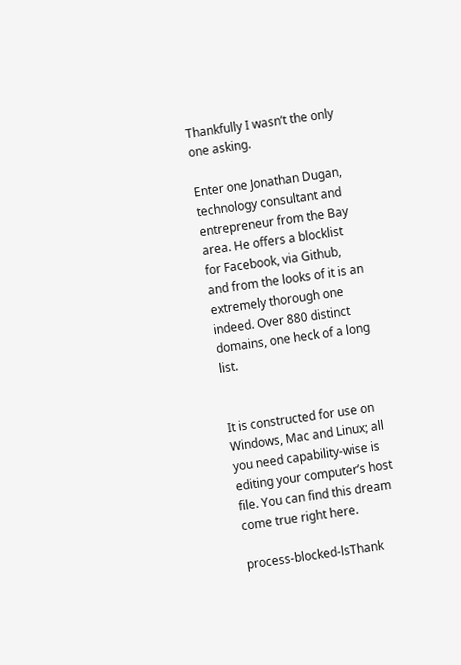Thankfully I wasn’t the only one asking.

Enter one Jonathan Dugan, technology consultant and entrepreneur from the Bay area. He offers a blocklist for Facebook, via Github, and from the looks of it is an extremely thorough one indeed. Over 880 distinct domains, one heck of a long list.


It is constructed for use on Windows, Mac and Linux; all you need capability-wise is editing your computer’s host file. You can find this dream come true right here.

process-blocked-lsThank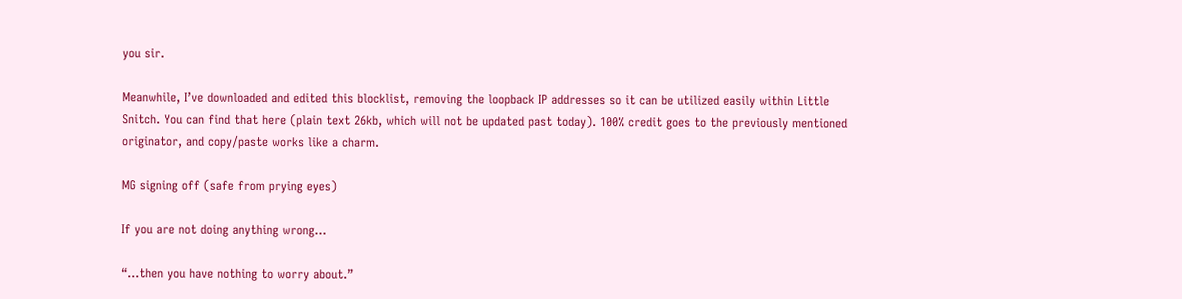you sir.

Meanwhile, I’ve downloaded and edited this blocklist, removing the loopback IP addresses so it can be utilized easily within Little Snitch. You can find that here (plain text 26kb, which will not be updated past today). 100% credit goes to the previously mentioned originator, and copy/paste works like a charm.

MG signing off (safe from prying eyes)

If you are not doing anything wrong…

“…then you have nothing to worry about.”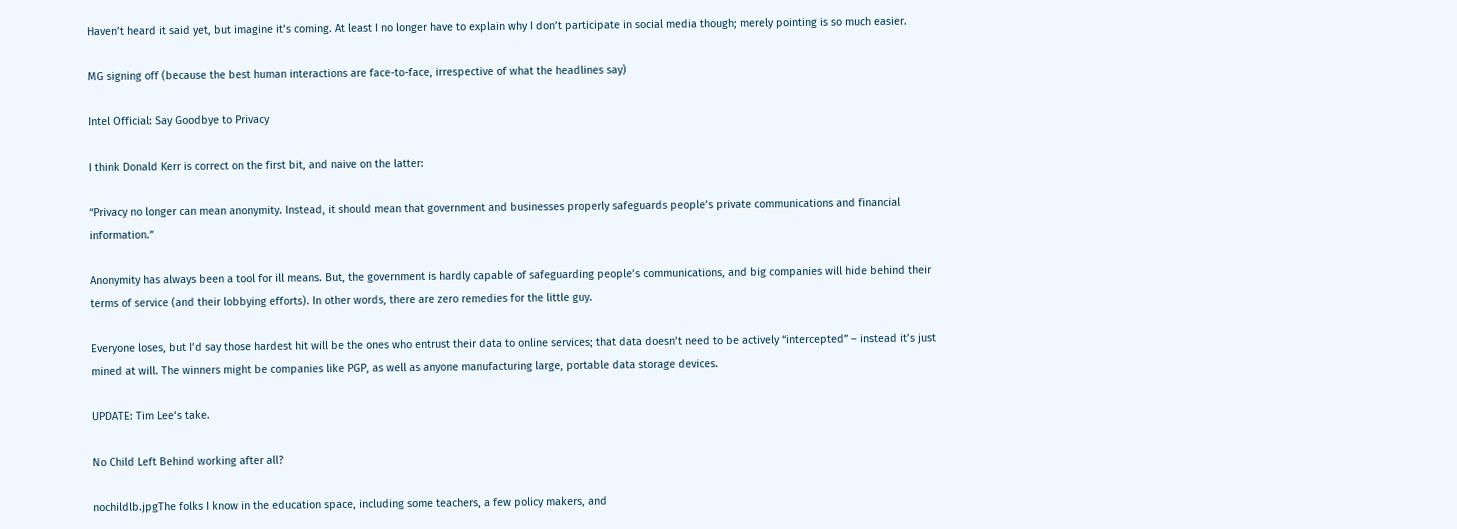Haven’t heard it said yet, but imagine it’s coming. At least I no longer have to explain why I don’t participate in social media though; merely pointing is so much easier.

MG signing off (because the best human interactions are face-to-face, irrespective of what the headlines say)

Intel Official: Say Goodbye to Privacy

I think Donald Kerr is correct on the first bit, and naive on the latter:

“Privacy no longer can mean anonymity. Instead, it should mean that government and businesses properly safeguards people’s private communications and financial information.”

Anonymity has always been a tool for ill means. But, the government is hardly capable of safeguarding people’s communications, and big companies will hide behind their terms of service (and their lobbying efforts). In other words, there are zero remedies for the little guy.

Everyone loses, but I’d say those hardest hit will be the ones who entrust their data to online services; that data doesn’t need to be actively “intercepted” – instead it’s just mined at will. The winners might be companies like PGP, as well as anyone manufacturing large, portable data storage devices.

UPDATE: Tim Lee‘s take.

No Child Left Behind working after all?

nochildlb.jpgThe folks I know in the education space, including some teachers, a few policy makers, and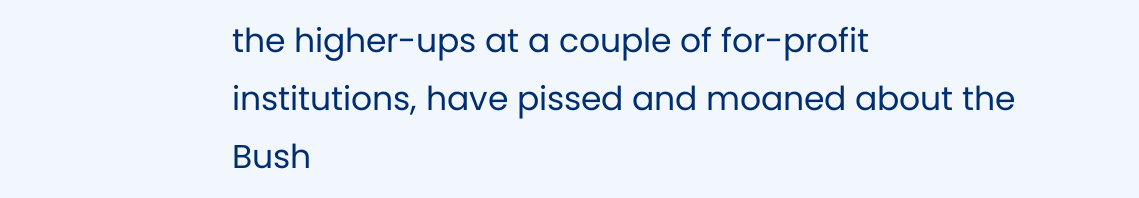the higher-ups at a couple of for-profit institutions, have pissed and moaned about the Bush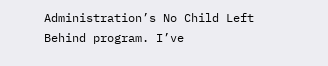Administration’s No Child Left Behind program. I’ve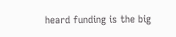heard funding is the big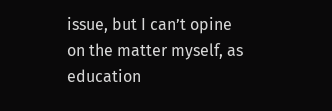issue, but I can’t opine on the matter myself, as education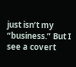just isn’t my “business.” But I see a covert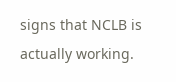signs that NCLB is actually working.